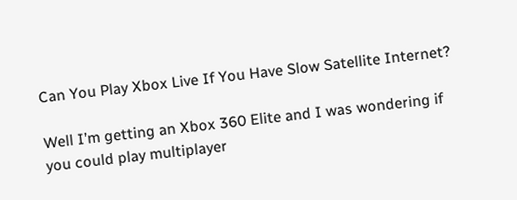Can You Play Xbox Live If You Have Slow Satellite Internet?

Well I’m getting an Xbox 360 Elite and I was wondering if you could play multiplayer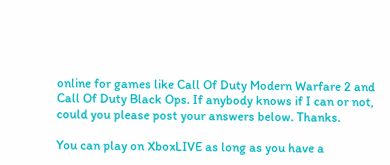online for games like Call Of Duty Modern Warfare 2 and Call Of Duty Black Ops. If anybody knows if I can or not, could you please post your answers below. Thanks.

You can play on XboxLIVE as long as you have a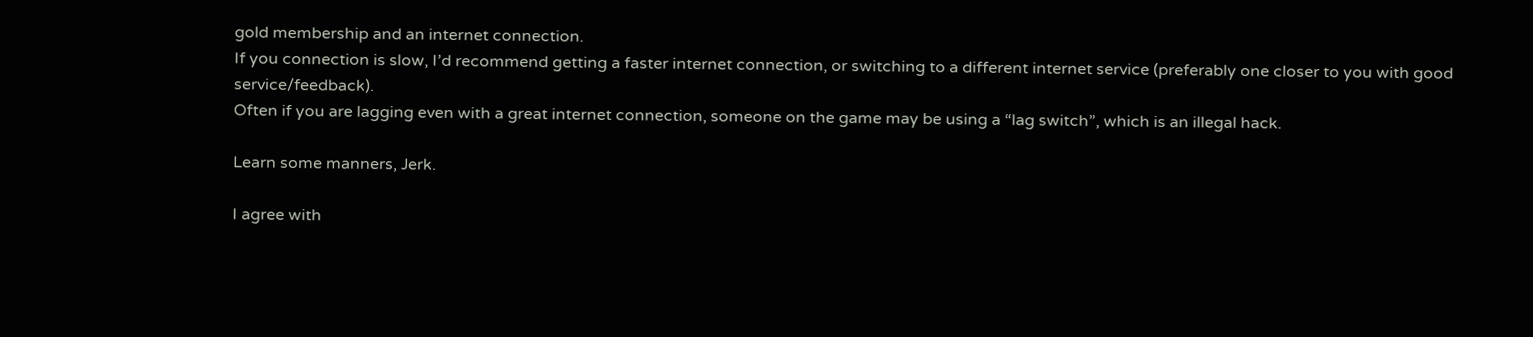gold membership and an internet connection.
If you connection is slow, I’d recommend getting a faster internet connection, or switching to a different internet service (preferably one closer to you with good service/feedback).
Often if you are lagging even with a great internet connection, someone on the game may be using a “lag switch”, which is an illegal hack.

Learn some manners, Jerk.

I agree with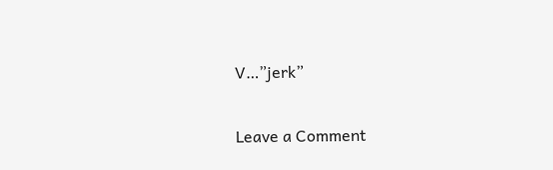V…”jerk”

Leave a Comment